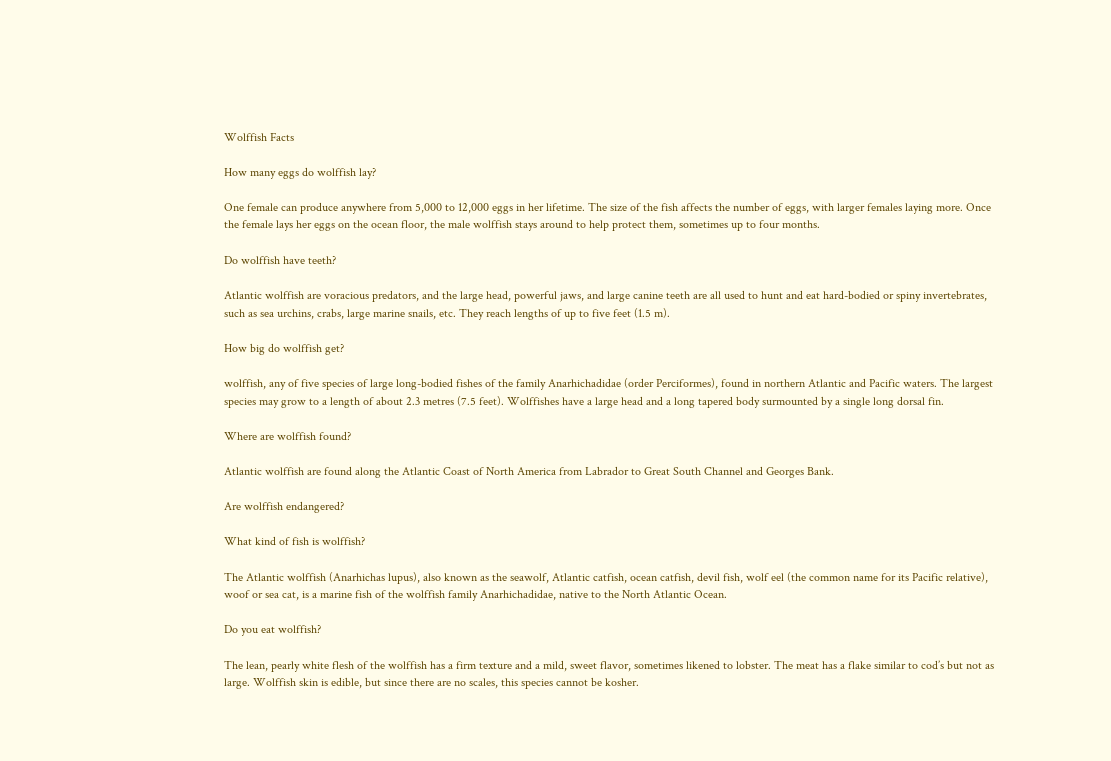Wolffish Facts

How many eggs do wolffish lay?

One female can produce anywhere from 5,000 to 12,000 eggs in her lifetime. The size of the fish affects the number of eggs, with larger females laying more. Once the female lays her eggs on the ocean floor, the male wolffish stays around to help protect them, sometimes up to four months.

Do wolffish have teeth?

Atlantic wolffish are voracious predators, and the large head, powerful jaws, and large canine teeth are all used to hunt and eat hard-bodied or spiny invertebrates, such as sea urchins, crabs, large marine snails, etc. They reach lengths of up to five feet (1.5 m).

How big do wolffish get?

wolffish, any of five species of large long-bodied fishes of the family Anarhichadidae (order Perciformes), found in northern Atlantic and Pacific waters. The largest species may grow to a length of about 2.3 metres (7.5 feet). Wolffishes have a large head and a long tapered body surmounted by a single long dorsal fin.

Where are wolffish found?

Atlantic wolffish are found along the Atlantic Coast of North America from Labrador to Great South Channel and Georges Bank.

Are wolffish endangered?

What kind of fish is wolffish?

The Atlantic wolffish (Anarhichas lupus), also known as the seawolf, Atlantic catfish, ocean catfish, devil fish, wolf eel (the common name for its Pacific relative), woof or sea cat, is a marine fish of the wolffish family Anarhichadidae, native to the North Atlantic Ocean.

Do you eat wolffish?

The lean, pearly white flesh of the wolffish has a firm texture and a mild, sweet flavor, sometimes likened to lobster. The meat has a flake similar to cod’s but not as large. Wolffish skin is edible, but since there are no scales, this species cannot be kosher.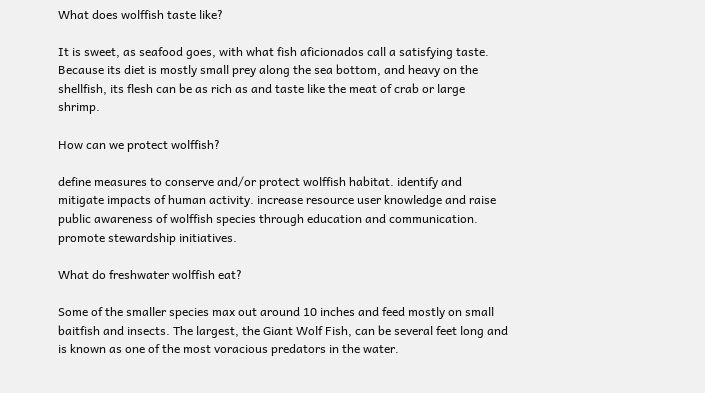What does wolffish taste like?

It is sweet, as seafood goes, with what fish aficionados call a satisfying taste. Because its diet is mostly small prey along the sea bottom, and heavy on the shellfish, its flesh can be as rich as and taste like the meat of crab or large shrimp.

How can we protect wolffish?

define measures to conserve and/or protect wolffish habitat. identify and mitigate impacts of human activity. increase resource user knowledge and raise public awareness of wolffish species through education and communication. promote stewardship initiatives.

What do freshwater wolffish eat?

Some of the smaller species max out around 10 inches and feed mostly on small baitfish and insects. The largest, the Giant Wolf Fish, can be several feet long and is known as one of the most voracious predators in the water.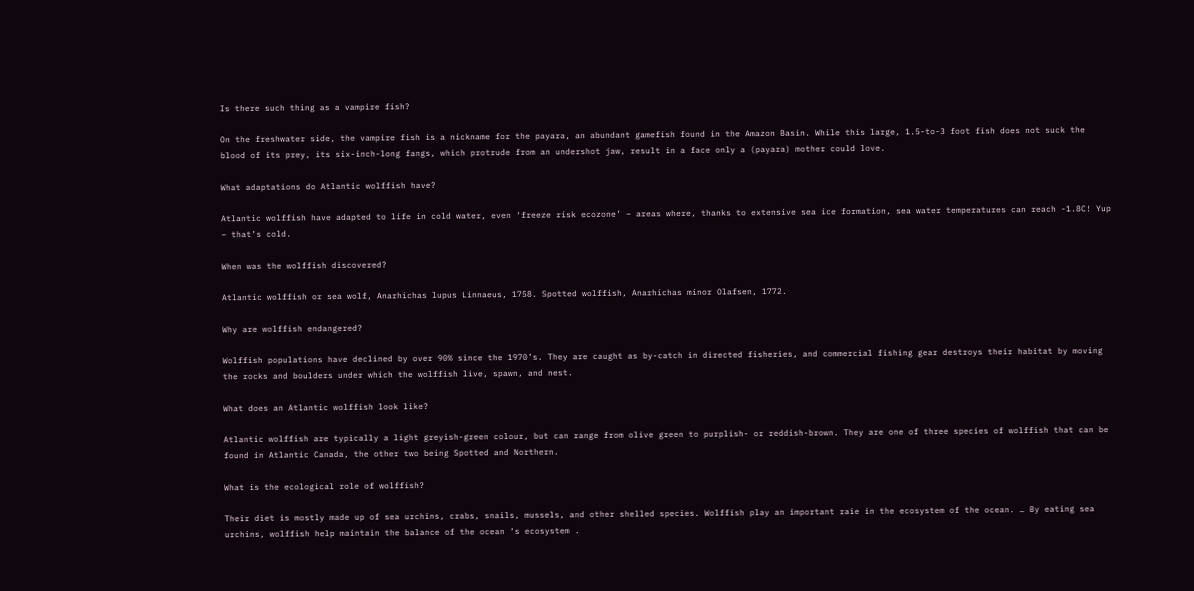Is there such thing as a vampire fish?

On the freshwater side, the vampire fish is a nickname for the payara, an abundant gamefish found in the Amazon Basin. While this large, 1.5-to-3 foot fish does not suck the blood of its prey, its six-inch-long fangs, which protrude from an undershot jaw, result in a face only a (payara) mother could love.

What adaptations do Atlantic wolffish have?

Atlantic wolffish have adapted to life in cold water, even ‘freeze risk ecozone’ – areas where, thanks to extensive sea ice formation, sea water temperatures can reach -1.8C! Yup – that’s cold.

When was the wolffish discovered?

Atlantic wolffish or sea wolf, Anarhichas lupus Linnaeus, 1758. Spotted wolffish, Anarhichas minor Olafsen, 1772.

Why are wolffish endangered?

Wolffish populations have declined by over 90% since the 1970’s. They are caught as by-catch in directed fisheries, and commercial fishing gear destroys their habitat by moving the rocks and boulders under which the wolffish live, spawn, and nest.

What does an Atlantic wolffish look like?

Atlantic wolffish are typically a light greyish-green colour, but can range from olive green to purplish- or reddish-brown. They are one of three species of wolffish that can be found in Atlantic Canada, the other two being Spotted and Northern.

What is the ecological role of wolffish?

Their diet is mostly made up of sea urchins, crabs, snails, mussels, and other shelled species. Wolffish play an important raie in the ecosystem of the ocean. … By eating sea urchins, wolffish help maintain the balance of the ocean ‘s ecosystem .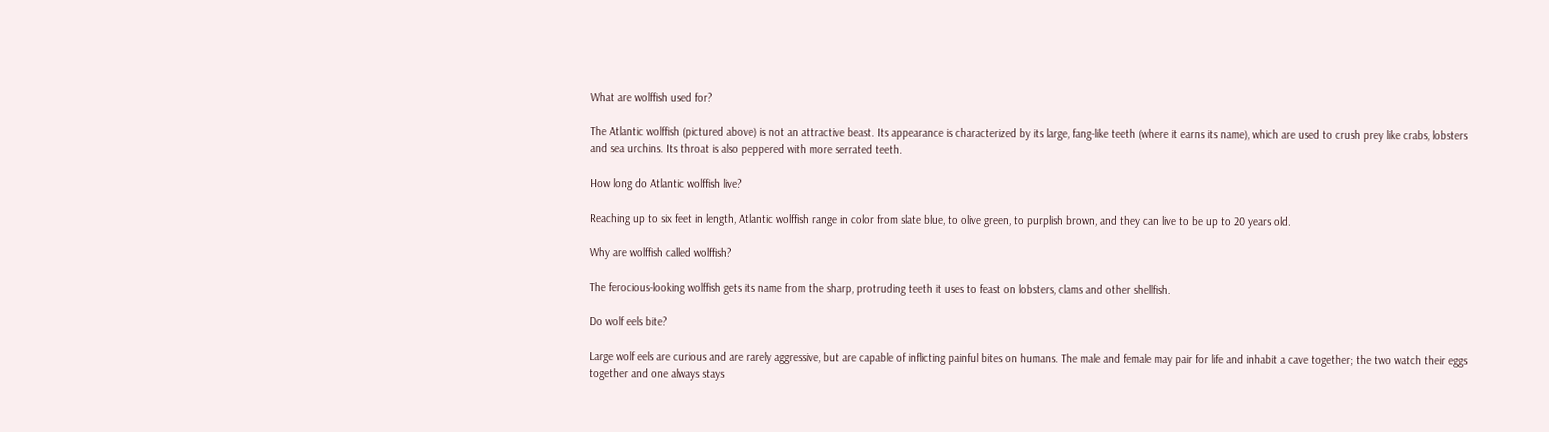What are wolffish used for?

The Atlantic wolffish (pictured above) is not an attractive beast. Its appearance is characterized by its large, fang-like teeth (where it earns its name), which are used to crush prey like crabs, lobsters and sea urchins. Its throat is also peppered with more serrated teeth.

How long do Atlantic wolffish live?

Reaching up to six feet in length, Atlantic wolffish range in color from slate blue, to olive green, to purplish brown, and they can live to be up to 20 years old.

Why are wolffish called wolffish?

The ferocious-looking wolffish gets its name from the sharp, protruding teeth it uses to feast on lobsters, clams and other shellfish.

Do wolf eels bite?

Large wolf eels are curious and are rarely aggressive, but are capable of inflicting painful bites on humans. The male and female may pair for life and inhabit a cave together; the two watch their eggs together and one always stays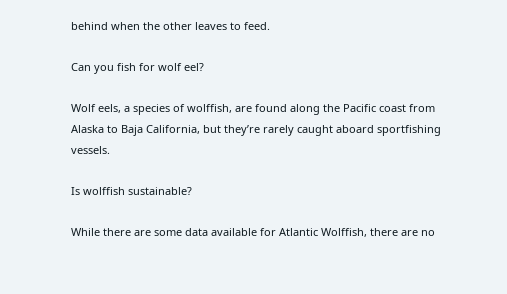behind when the other leaves to feed.

Can you fish for wolf eel?

Wolf eels, a species of wolffish, are found along the Pacific coast from Alaska to Baja California, but they’re rarely caught aboard sportfishing vessels.

Is wolffish sustainable?

While there are some data available for Atlantic Wolffish, there are no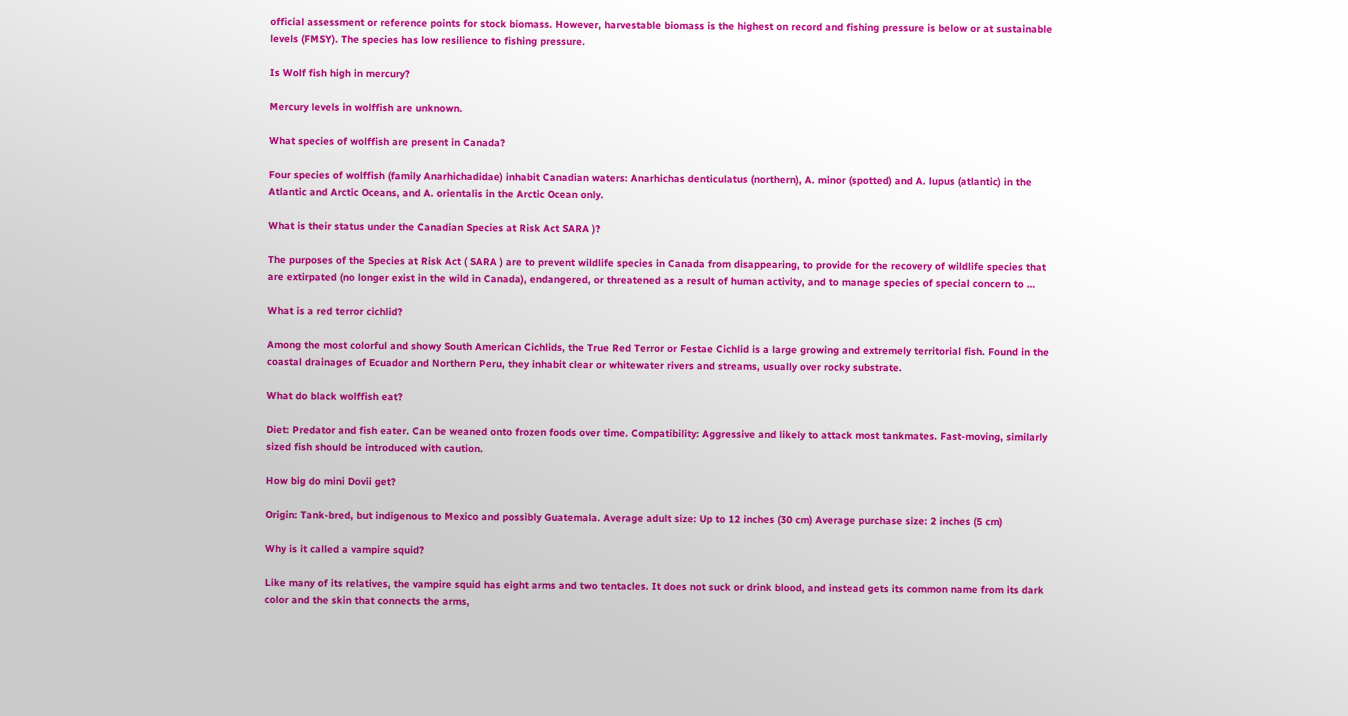official assessment or reference points for stock biomass. However, harvestable biomass is the highest on record and fishing pressure is below or at sustainable levels (FMSY). The species has low resilience to fishing pressure.

Is Wolf fish high in mercury?

Mercury levels in wolffish are unknown.

What species of wolffish are present in Canada?

Four species of wolffish (family Anarhichadidae) inhabit Canadian waters: Anarhichas denticulatus (northern), A. minor (spotted) and A. lupus (atlantic) in the Atlantic and Arctic Oceans, and A. orientalis in the Arctic Ocean only.

What is their status under the Canadian Species at Risk Act SARA )?

The purposes of the Species at Risk Act ( SARA ) are to prevent wildlife species in Canada from disappearing, to provide for the recovery of wildlife species that are extirpated (no longer exist in the wild in Canada), endangered, or threatened as a result of human activity, and to manage species of special concern to …

What is a red terror cichlid?

Among the most colorful and showy South American Cichlids, the True Red Terror or Festae Cichlid is a large growing and extremely territorial fish. Found in the coastal drainages of Ecuador and Northern Peru, they inhabit clear or whitewater rivers and streams, usually over rocky substrate.

What do black wolffish eat?

Diet: Predator and fish eater. Can be weaned onto frozen foods over time. Compatibility: Aggressive and likely to attack most tankmates. Fast-moving, similarly sized fish should be introduced with caution.

How big do mini Dovii get?

Origin: Tank-bred, but indigenous to Mexico and possibly Guatemala. Average adult size: Up to 12 inches (30 cm) Average purchase size: 2 inches (5 cm)

Why is it called a vampire squid?

Like many of its relatives, the vampire squid has eight arms and two tentacles. It does not suck or drink blood, and instead gets its common name from its dark color and the skin that connects the arms,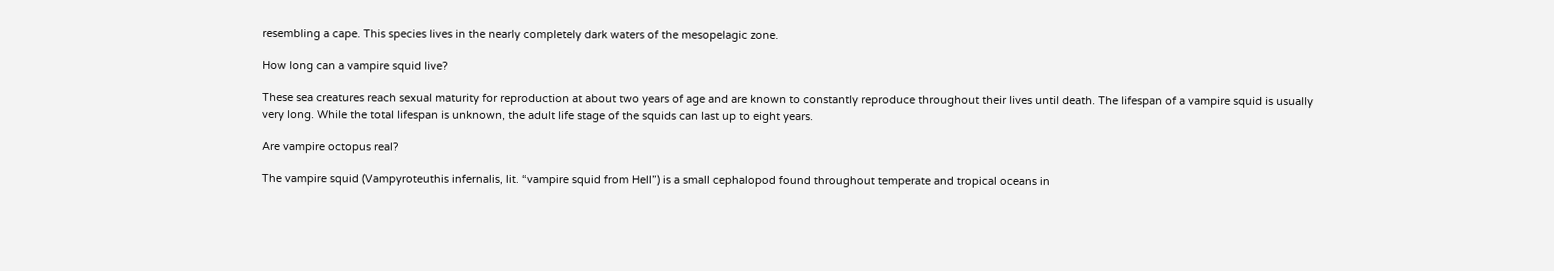resembling a cape. This species lives in the nearly completely dark waters of the mesopelagic zone.

How long can a vampire squid live?

These sea creatures reach sexual maturity for reproduction at about two years of age and are known to constantly reproduce throughout their lives until death. The lifespan of a vampire squid is usually very long. While the total lifespan is unknown, the adult life stage of the squids can last up to eight years.

Are vampire octopus real?

The vampire squid (Vampyroteuthis infernalis, lit. “vampire squid from Hell”) is a small cephalopod found throughout temperate and tropical oceans in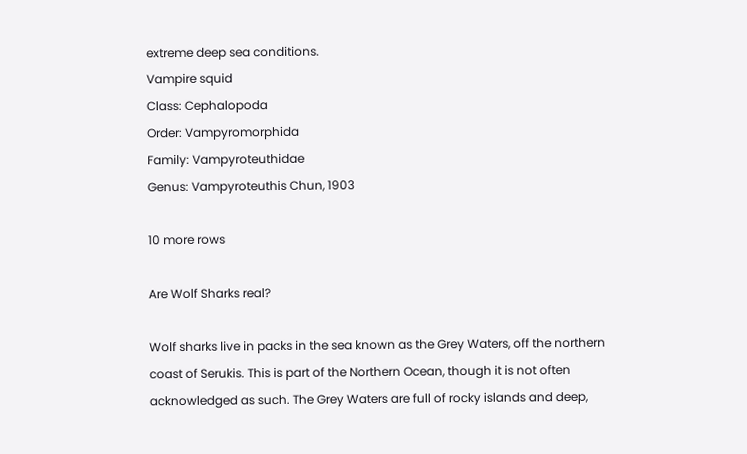extreme deep sea conditions.
Vampire squid
Class: Cephalopoda
Order: Vampyromorphida
Family: Vampyroteuthidae
Genus: Vampyroteuthis Chun, 1903

10 more rows

Are Wolf Sharks real?

Wolf sharks live in packs in the sea known as the Grey Waters, off the northern coast of Serukis. This is part of the Northern Ocean, though it is not often acknowledged as such. The Grey Waters are full of rocky islands and deep,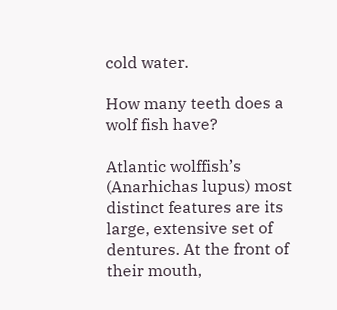cold water.

How many teeth does a wolf fish have?

Atlantic wolffish’s (Anarhichas lupus) most distinct features are its large, extensive set of dentures. At the front of their mouth,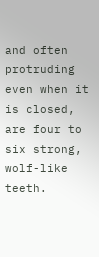and often protruding even when it is closed, are four to six strong, wolf-like teeth.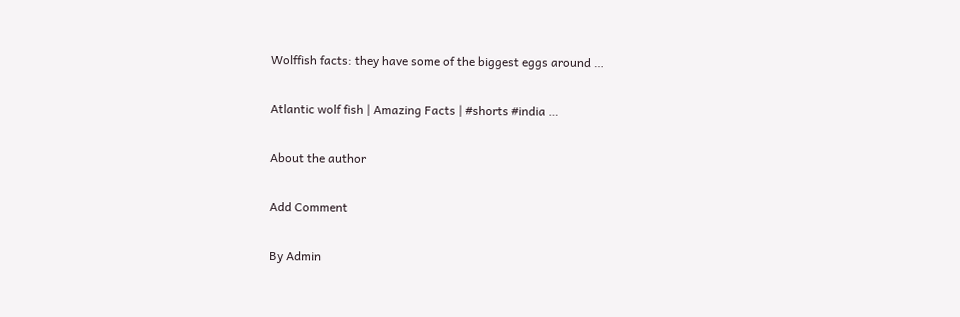Wolffish facts: they have some of the biggest eggs around …

Atlantic wolf fish | Amazing Facts | #shorts #india …

About the author

Add Comment

By Admin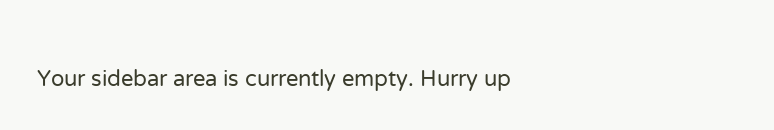Your sidebar area is currently empty. Hurry up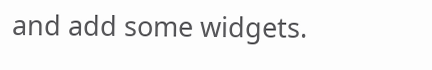and add some widgets.